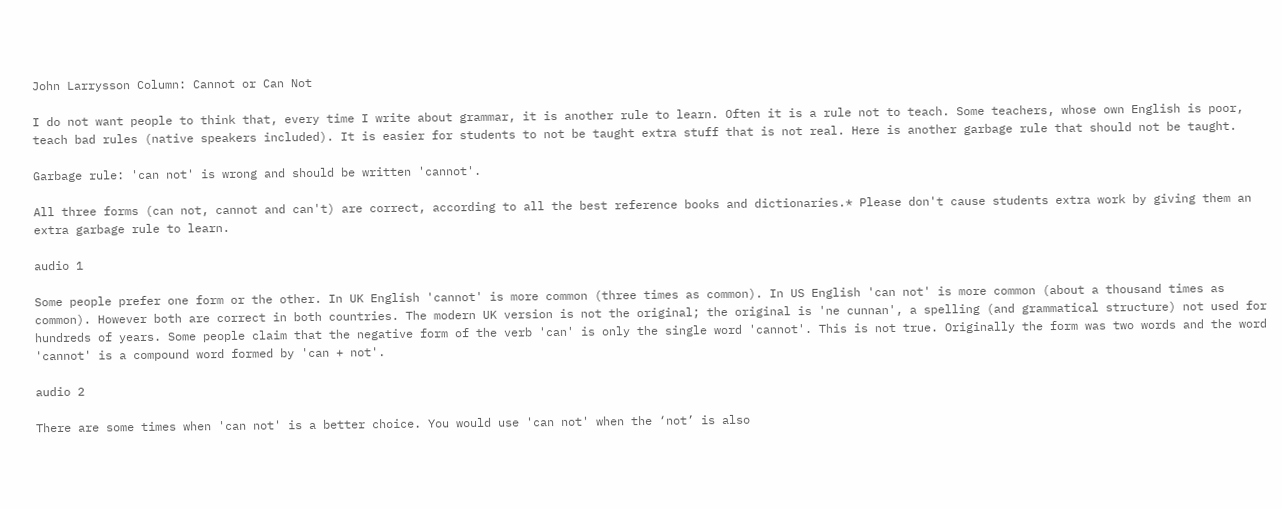John Larrysson Column: Cannot or Can Not

I do not want people to think that, every time I write about grammar, it is another rule to learn. Often it is a rule not to teach. Some teachers, whose own English is poor, teach bad rules (native speakers included). It is easier for students to not be taught extra stuff that is not real. Here is another garbage rule that should not be taught.

Garbage rule: 'can not' is wrong and should be written 'cannot'.

All three forms (can not, cannot and can't) are correct, according to all the best reference books and dictionaries.* Please don't cause students extra work by giving them an extra garbage rule to learn.

audio 1

Some people prefer one form or the other. In UK English 'cannot' is more common (three times as common). In US English 'can not' is more common (about a thousand times as common). However both are correct in both countries. The modern UK version is not the original; the original is 'ne cunnan', a spelling (and grammatical structure) not used for hundreds of years. Some people claim that the negative form of the verb 'can' is only the single word 'cannot'. This is not true. Originally the form was two words and the word 'cannot' is a compound word formed by 'can + not'.

audio 2

There are some times when 'can not' is a better choice. You would use 'can not' when the ‘not’ is also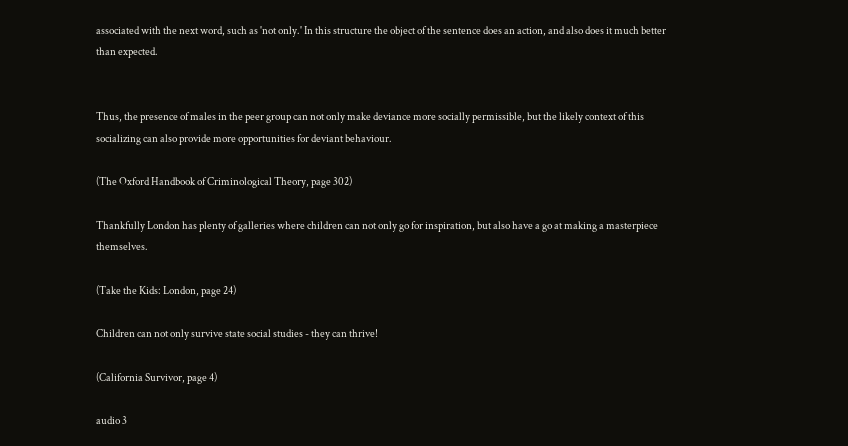associated with the next word, such as 'not only.' In this structure the object of the sentence does an action, and also does it much better than expected.


Thus, the presence of males in the peer group can not only make deviance more socially permissible, but the likely context of this socializing can also provide more opportunities for deviant behaviour.

(The Oxford Handbook of Criminological Theory, page 302)

Thankfully London has plenty of galleries where children can not only go for inspiration, but also have a go at making a masterpiece themselves.

(Take the Kids: London, page 24)

Children can not only survive state social studies - they can thrive!

(California Survivor, page 4)

audio 3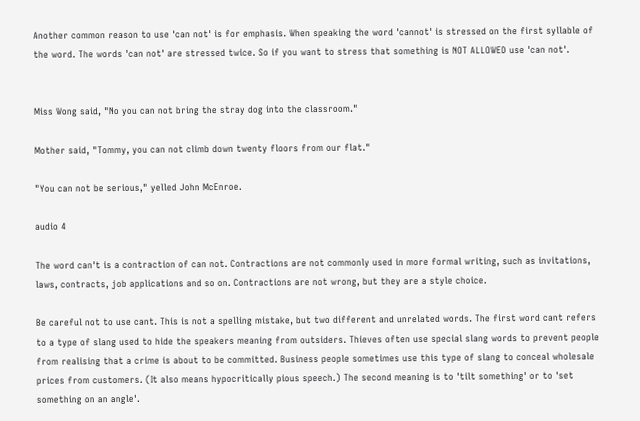Another common reason to use 'can not' is for emphasis. When speaking the word 'cannot' is stressed on the first syllable of the word. The words 'can not' are stressed twice. So if you want to stress that something is NOT ALLOWED use 'can not'.


Miss Wong said, "No you can not bring the stray dog into the classroom."

Mother said, "Tommy, you can not climb down twenty floors from our flat."

"You can not be serious," yelled John McEnroe.

audio 4

The word can't is a contraction of can not. Contractions are not commonly used in more formal writing, such as invitations, laws, contracts, job applications and so on. Contractions are not wrong, but they are a style choice.

Be careful not to use cant. This is not a spelling mistake, but two different and unrelated words. The first word cant refers to a type of slang used to hide the speakers meaning from outsiders. Thieves often use special slang words to prevent people from realising that a crime is about to be committed. Business people sometimes use this type of slang to conceal wholesale prices from customers. (It also means hypocritically pious speech.) The second meaning is to 'tilt something' or to 'set something on an angle'.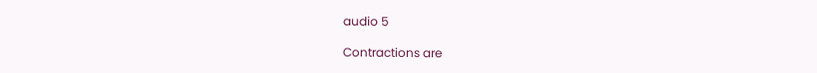audio 5

Contractions are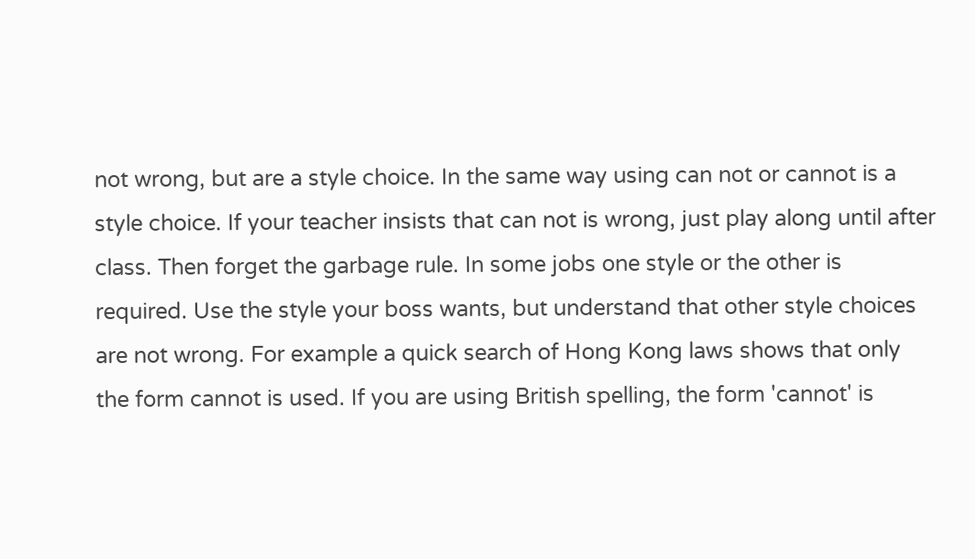not wrong, but are a style choice. In the same way using can not or cannot is a style choice. If your teacher insists that can not is wrong, just play along until after class. Then forget the garbage rule. In some jobs one style or the other is required. Use the style your boss wants, but understand that other style choices are not wrong. For example a quick search of Hong Kong laws shows that only the form cannot is used. If you are using British spelling, the form 'cannot' is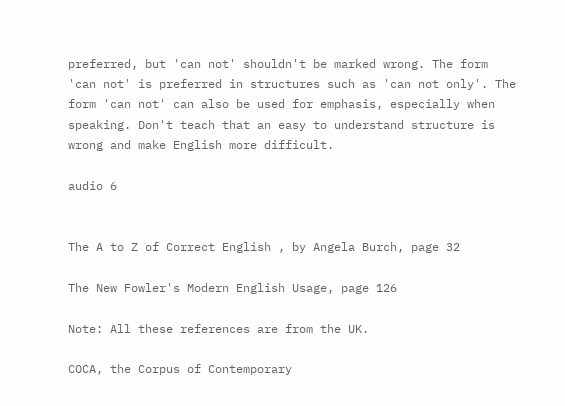preferred, but 'can not' shouldn't be marked wrong. The form 'can not' is preferred in structures such as 'can not only'. The form 'can not' can also be used for emphasis, especially when speaking. Don't teach that an easy to understand structure is wrong and make English more difficult.

audio 6


The A to Z of Correct English , by Angela Burch, page 32

The New Fowler's Modern English Usage, page 126

Note: All these references are from the UK.

COCA, the Corpus of Contemporary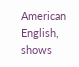American English, shows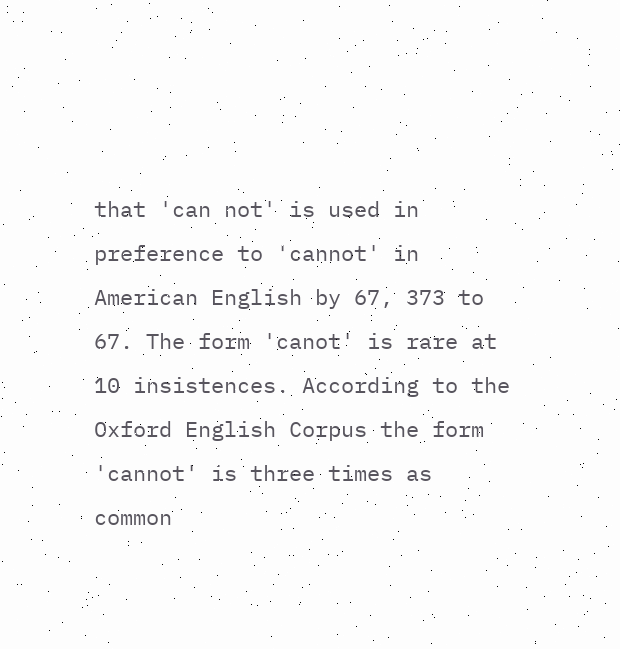that 'can not' is used in preference to 'cannot' in American English by 67, 373 to 67. The form 'canot' is rare at 10 insistences. According to the Oxford English Corpus the form 'cannot' is three times as common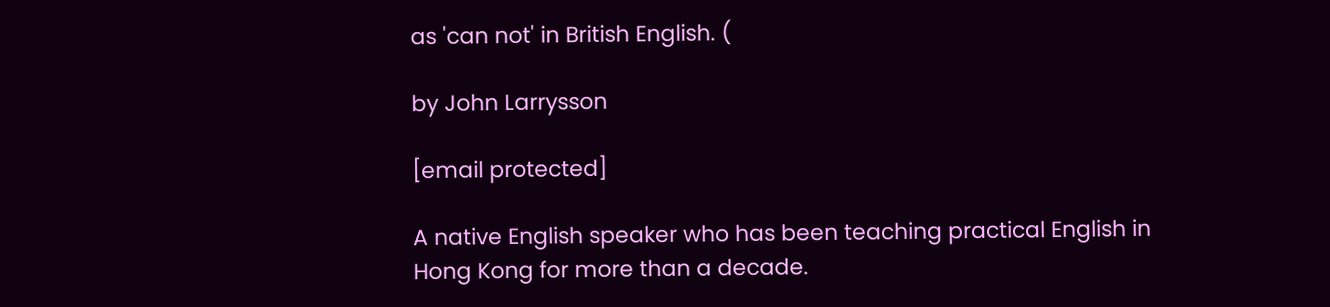as 'can not' in British English. (

by John Larrysson

[email protected]

A native English speaker who has been teaching practical English in Hong Kong for more than a decade.